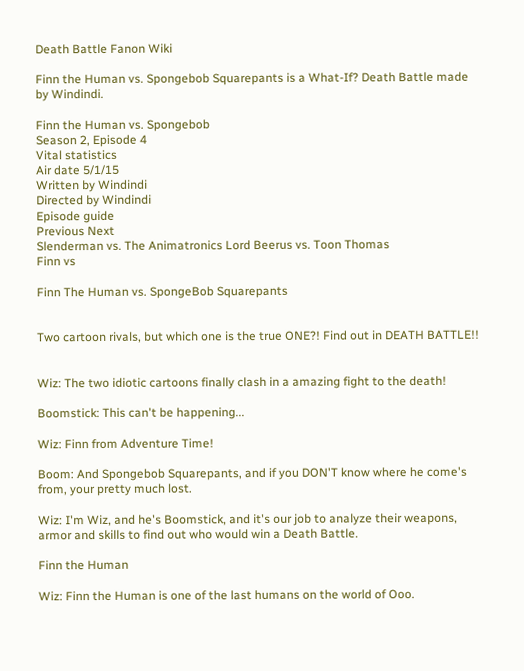Death Battle Fanon Wiki

Finn the Human vs. Spongebob Squarepants is a What-If? Death Battle made by Windindi.

Finn the Human vs. Spongebob
Season 2, Episode 4
Vital statistics
Air date 5/1/15
Written by Windindi
Directed by Windindi
Episode guide
Previous Next
Slenderman vs. The Animatronics Lord Beerus vs. Toon Thomas
Finn vs

Finn The Human vs. SpongeBob Squarepants


Two cartoon rivals, but which one is the true ONE?! Find out in DEATH BATTLE!!


Wiz: The two idiotic cartoons finally clash in a amazing fight to the death!

Boomstick: This can't be happening...

Wiz: Finn from Adventure Time!

Boom: And Spongebob Squarepants, and if you DON'T know where he come's from, your pretty much lost.

Wiz: I'm Wiz, and he's Boomstick, and it's our job to analyze their weapons, armor and skills to find out who would win a Death Battle.

Finn the Human

Wiz: Finn the Human is one of the last humans on the world of Ooo.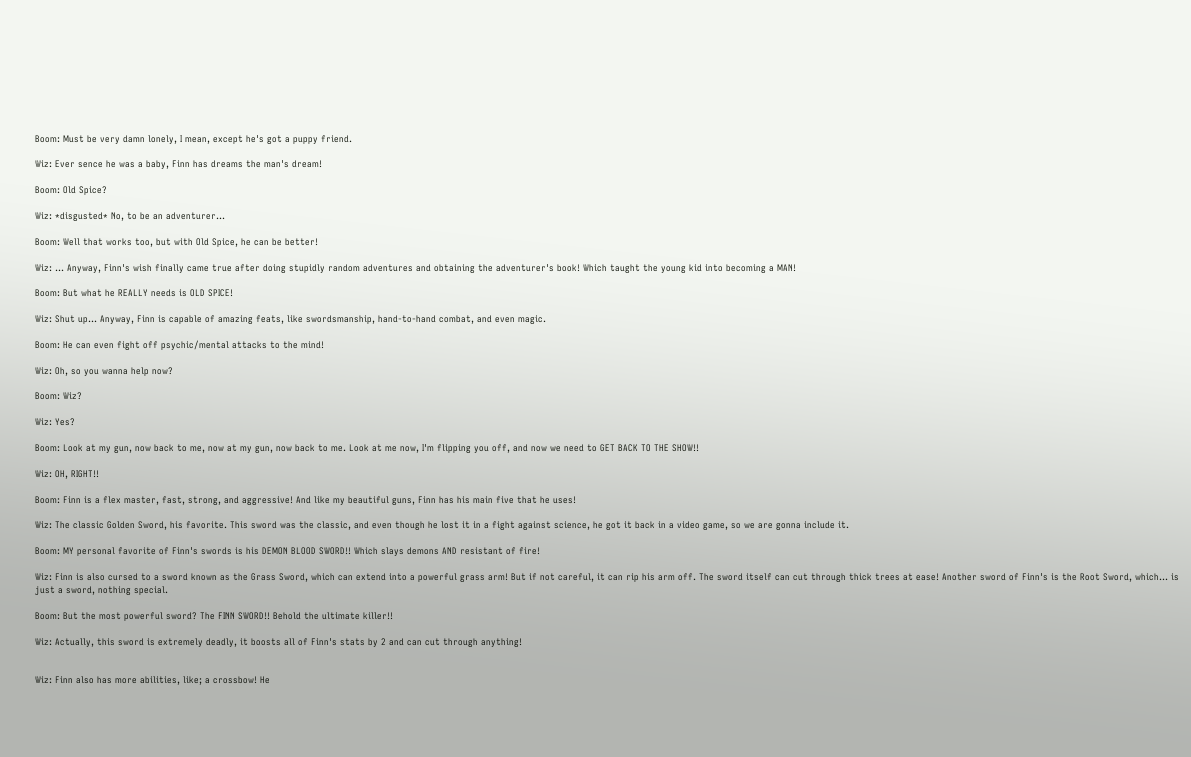Boom: Must be very damn lonely, I mean, except he's got a puppy friend.

Wiz: Ever sence he was a baby, Finn has dreams the man's dream!

Boom: Old Spice?

Wiz: *disgusted* No, to be an adventurer...

Boom: Well that works too, but with Old Spice, he can be better!

Wiz: ... Anyway, Finn's wish finally came true after doing stupidly random adventures and obtaining the adventurer's book! Which taught the young kid into becoming a MAN!

Boom: But what he REALLY needs is OLD SPICE!

Wiz: Shut up... Anyway, Finn is capable of amazing feats, like swordsmanship, hand-to-hand combat, and even magic.

Boom: He can even fight off psychic/mental attacks to the mind!

Wiz: Oh, so you wanna help now?

Boom: Wiz?

Wiz: Yes?

Boom: Look at my gun, now back to me, now at my gun, now back to me. Look at me now, I'm flipping you off, and now we need to GET BACK TO THE SHOW!!

Wiz: OH, RIGHT!!

Boom: Finn is a flex master, fast, strong, and aggressive! And like my beautiful guns, Finn has his main five that he uses!

Wiz: The classic Golden Sword, his favorite. This sword was the classic, and even though he lost it in a fight against science, he got it back in a video game, so we are gonna include it.

Boom: MY personal favorite of Finn's swords is his DEMON BLOOD SWORD!! Which slays demons AND resistant of fire!

Wiz: Finn is also cursed to a sword known as the Grass Sword, which can extend into a powerful grass arm! But if not careful, it can rip his arm off. The sword itself can cut through thick trees at ease! Another sword of Finn's is the Root Sword, which... is just a sword, nothing special.

Boom: But the most powerful sword? The FINN SWORD!! Behold the ultimate killer!!

Wiz: Actually, this sword is extremely deadly, it boosts all of Finn's stats by 2 and can cut through anything!


Wiz: Finn also has more abilities, like; a crossbow! He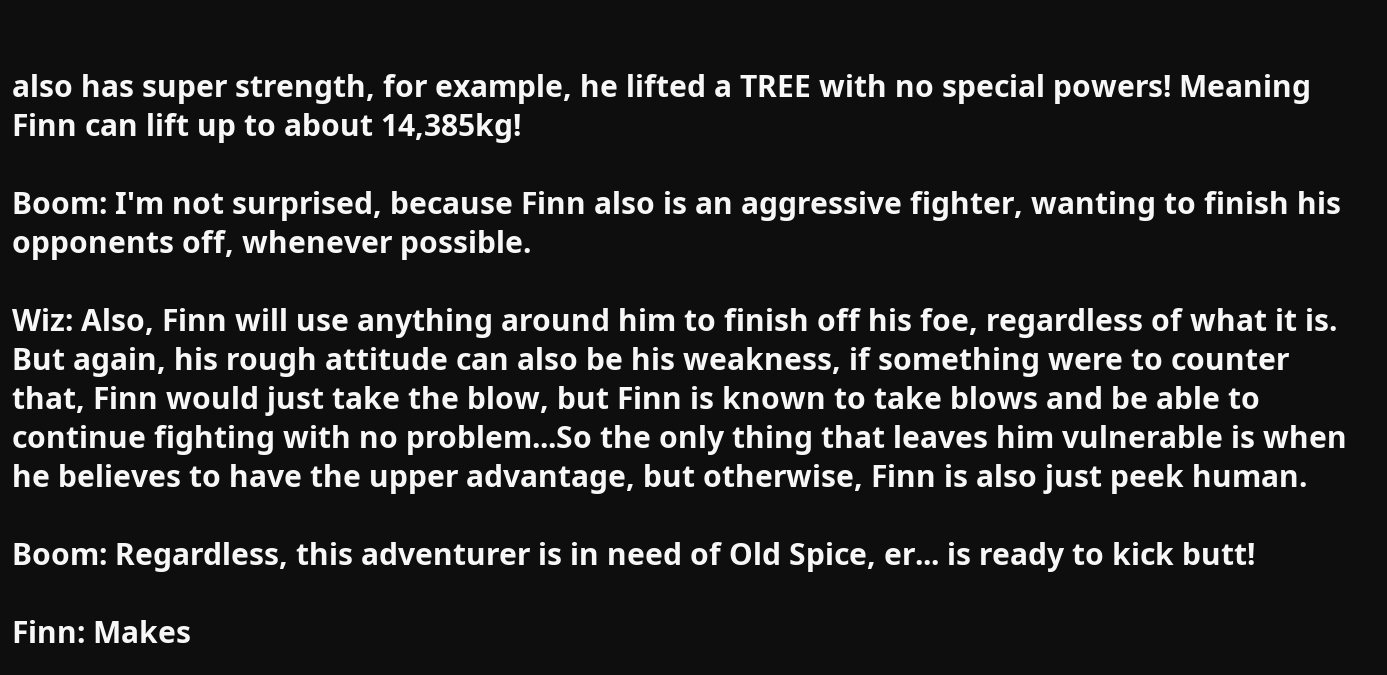also has super strength, for example, he lifted a TREE with no special powers! Meaning Finn can lift up to about 14,385kg!

Boom: I'm not surprised, because Finn also is an aggressive fighter, wanting to finish his opponents off, whenever possible.

Wiz: Also, Finn will use anything around him to finish off his foe, regardless of what it is. But again, his rough attitude can also be his weakness, if something were to counter that, Finn would just take the blow, but Finn is known to take blows and be able to continue fighting with no problem...So the only thing that leaves him vulnerable is when he believes to have the upper advantage, but otherwise, Finn is also just peek human.

Boom: Regardless, this adventurer is in need of Old Spice, er... is ready to kick butt!

Finn: Makes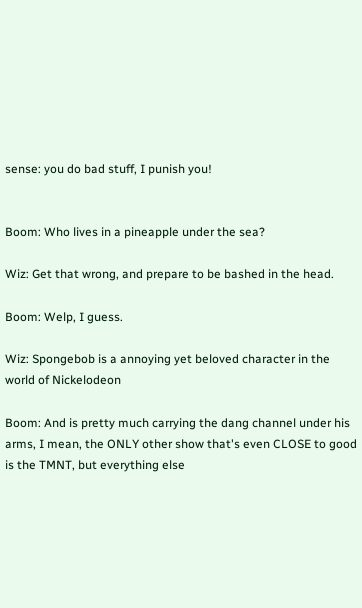sense: you do bad stuff, I punish you!


Boom: Who lives in a pineapple under the sea?

Wiz: Get that wrong, and prepare to be bashed in the head.

Boom: Welp, I guess.

Wiz: Spongebob is a annoying yet beloved character in the world of Nickelodeon

Boom: And is pretty much carrying the dang channel under his arms, I mean, the ONLY other show that's even CLOSE to good is the TMNT, but everything else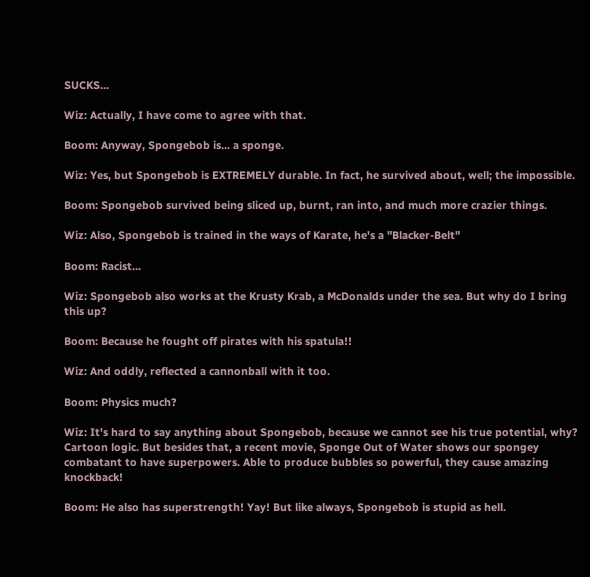SUCKS...

Wiz: Actually, I have come to agree with that.

Boom: Anyway, Spongebob is... a sponge.

Wiz: Yes, but Spongebob is EXTREMELY durable. In fact, he survived about, well; the impossible.

Boom: Spongebob survived being sliced up, burnt, ran into, and much more crazier things.

Wiz: Also, Spongebob is trained in the ways of Karate, he's a "Blacker-Belt"

Boom: Racist...

Wiz: Spongebob also works at the Krusty Krab, a McDonalds under the sea. But why do I bring this up?

Boom: Because he fought off pirates with his spatula!!

Wiz: And oddly, reflected a cannonball with it too.

Boom: Physics much?

Wiz: It's hard to say anything about Spongebob, because we cannot see his true potential, why? Cartoon logic. But besides that, a recent movie, Sponge Out of Water shows our spongey combatant to have superpowers. Able to produce bubbles so powerful, they cause amazing knockback!

Boom: He also has superstrength! Yay! But like always, Spongebob is stupid as hell.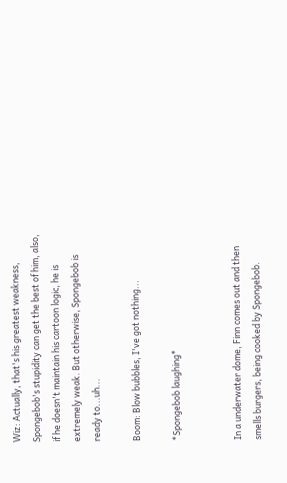Wiz: Actually, that's his greatest weakness, Spongebob's stupidity can get the best of him, also, if he doesn't maintain his cartoon logic, he is extremely weak. But otherwise, Spongebob is ready to...uh...

Boom: Blow bubbles, I've got nothing...

*Spongebob laughing*


In a underwater dome, Finn comes out and then smells burgers, being cooked by Spongebob.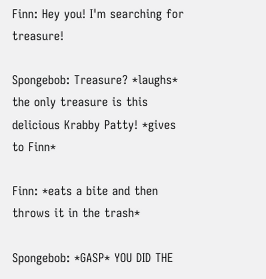Finn: Hey you! I'm searching for treasure!

Spongebob: Treasure? *laughs* the only treasure is this delicious Krabby Patty! *gives to Finn*

Finn: *eats a bite and then throws it in the trash*

Spongebob: *GASP* YOU DID THE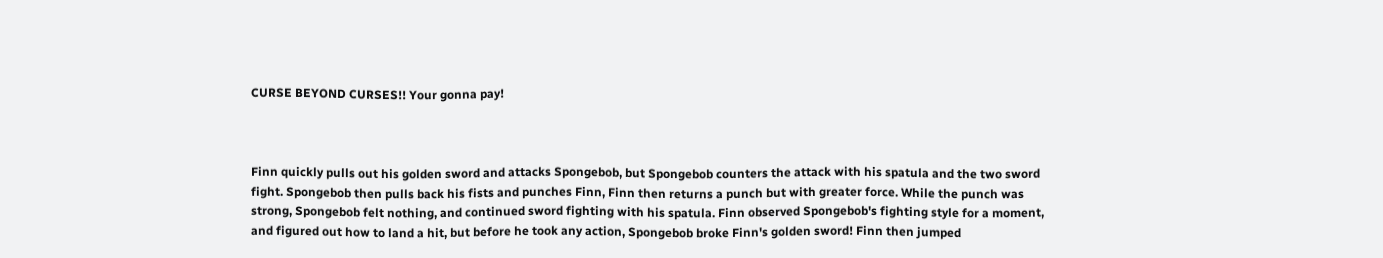CURSE BEYOND CURSES!! Your gonna pay!



Finn quickly pulls out his golden sword and attacks Spongebob, but Spongebob counters the attack with his spatula and the two sword fight. Spongebob then pulls back his fists and punches Finn, Finn then returns a punch but with greater force. While the punch was strong, Spongebob felt nothing, and continued sword fighting with his spatula. Finn observed Spongebob's fighting style for a moment, and figured out how to land a hit, but before he took any action, Spongebob broke Finn's golden sword! Finn then jumped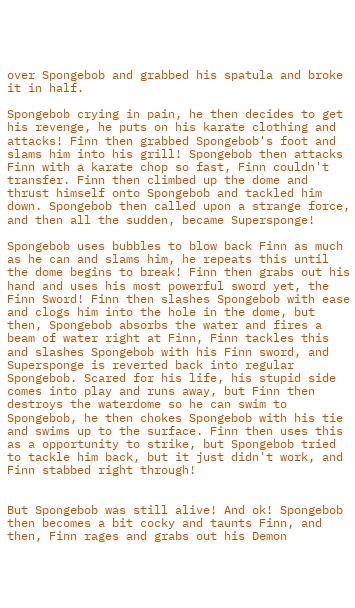over Spongebob and grabbed his spatula and broke it in half.

Spongebob crying in pain, he then decides to get his revenge, he puts on his karate clothing and attacks! Finn then grabbed Spongebob's foot and slams him into his grill! Spongebob then attacks Finn with a karate chop so fast, Finn couldn't transfer. Finn then climbed up the dome and thrust himself onto Spongebob and tackled him down. Spongebob then called upon a strange force, and then all the sudden, became Supersponge!

Spongebob uses bubbles to blow back Finn as much as he can and slams him, he repeats this until the dome begins to break! Finn then grabs out his hand and uses his most powerful sword yet, the Finn Sword! Finn then slashes Spongebob with ease and clogs him into the hole in the dome, but then, Spongebob absorbs the water and fires a beam of water right at Finn, Finn tackles this and slashes Spongebob with his Finn sword, and Supersponge is reverted back into regular Spongebob. Scared for his life, his stupid side comes into play and runs away, but Finn then destroys the waterdome so he can swim to Spongebob, he then chokes Spongebob with his tie and swims up to the surface. Finn then uses this as a opportunity to strike, but Spongebob tried to tackle him back, but it just didn't work, and Finn stabbed right through!


But Spongebob was still alive! And ok! Spongebob then becomes a bit cocky and taunts Finn, and then, Finn rages and grabs out his Demon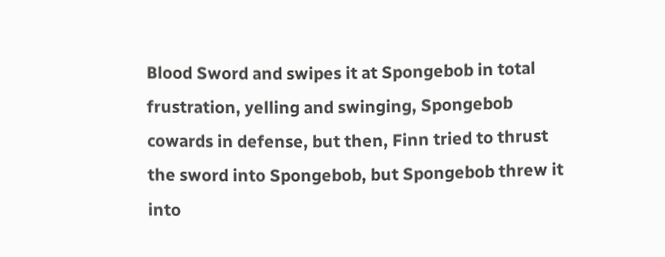Blood Sword and swipes it at Spongebob in total frustration, yelling and swinging, Spongebob cowards in defense, but then, Finn tried to thrust the sword into Spongebob, but Spongebob threw it into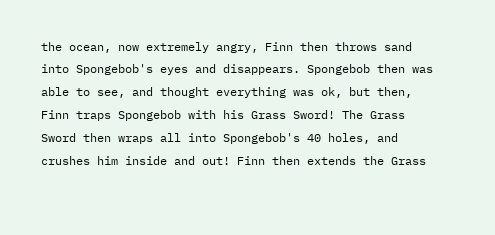the ocean, now extremely angry, Finn then throws sand into Spongebob's eyes and disappears. Spongebob then was able to see, and thought everything was ok, but then, Finn traps Spongebob with his Grass Sword! The Grass Sword then wraps all into Spongebob's 40 holes, and crushes him inside and out! Finn then extends the Grass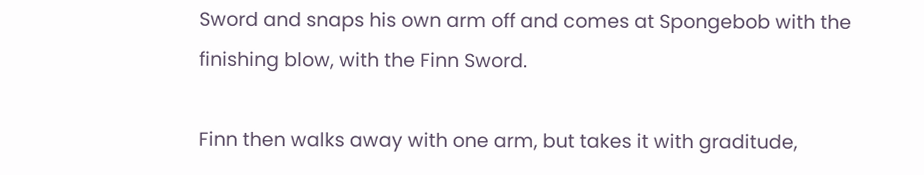Sword and snaps his own arm off and comes at Spongebob with the finishing blow, with the Finn Sword.

Finn then walks away with one arm, but takes it with graditude,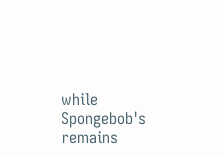while Spongebob's remains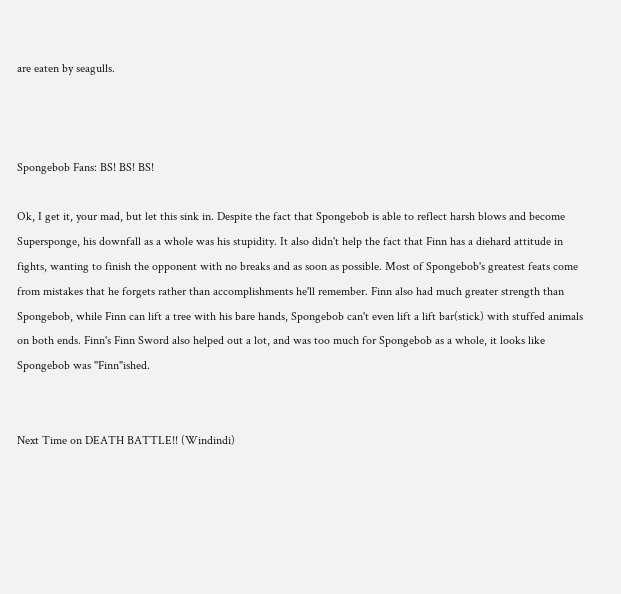are eaten by seagulls.



Spongebob Fans: BS! BS! BS!

Ok, I get it, your mad, but let this sink in. Despite the fact that Spongebob is able to reflect harsh blows and become Supersponge, his downfall as a whole was his stupidity. It also didn't help the fact that Finn has a diehard attitude in fights, wanting to finish the opponent with no breaks and as soon as possible. Most of Spongebob's greatest feats come from mistakes that he forgets rather than accomplishments he'll remember. Finn also had much greater strength than Spongebob, while Finn can lift a tree with his bare hands, Spongebob can't even lift a lift bar(stick) with stuffed animals on both ends. Finn's Finn Sword also helped out a lot, and was too much for Spongebob as a whole, it looks like Spongebob was "Finn"ished.


Next Time on DEATH BATTLE!! (Windindi)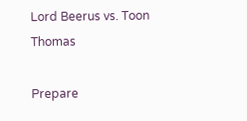Lord Beerus vs. Toon Thomas

Prepare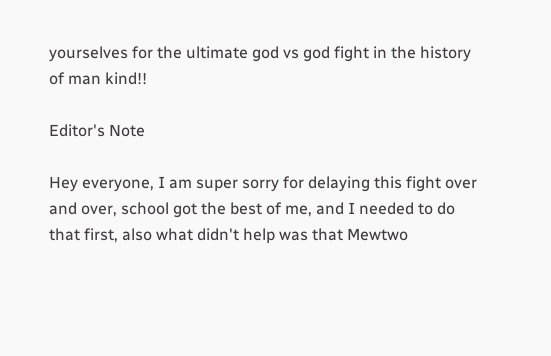yourselves for the ultimate god vs god fight in the history of man kind!!

Editor's Note

Hey everyone, I am super sorry for delaying this fight over and over, school got the best of me, and I needed to do that first, also what didn't help was that Mewtwo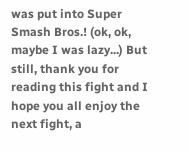was put into Super Smash Bros.! (ok, ok, maybe I was lazy...) But still, thank you for reading this fight and I hope you all enjoy the next fight, a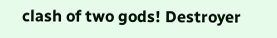clash of two gods! Destroyer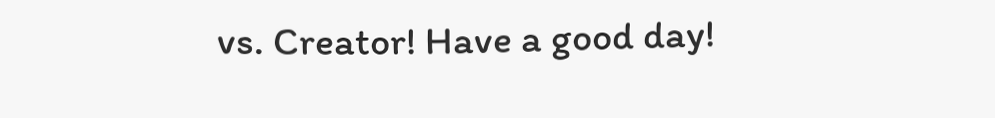vs. Creator! Have a good day!